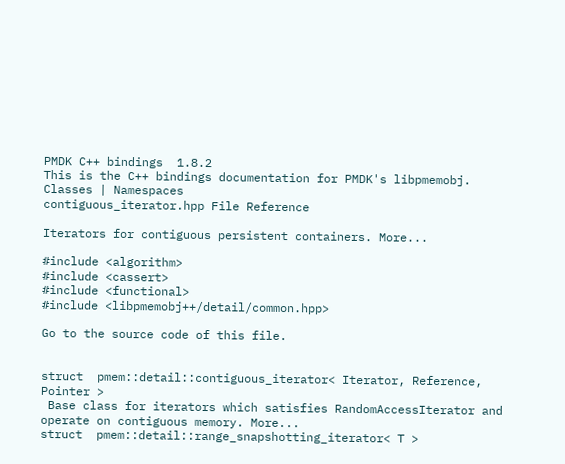PMDK C++ bindings  1.8.2
This is the C++ bindings documentation for PMDK's libpmemobj.
Classes | Namespaces
contiguous_iterator.hpp File Reference

Iterators for contiguous persistent containers. More...

#include <algorithm>
#include <cassert>
#include <functional>
#include <libpmemobj++/detail/common.hpp>

Go to the source code of this file.


struct  pmem::detail::contiguous_iterator< Iterator, Reference, Pointer >
 Base class for iterators which satisfies RandomAccessIterator and operate on contiguous memory. More...
struct  pmem::detail::range_snapshotting_iterator< T >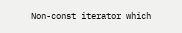Non-const iterator which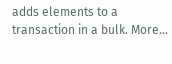adds elements to a transaction in a bulk. More...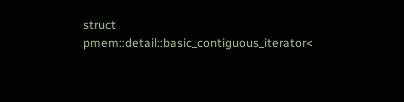struct  pmem::detail::basic_contiguous_iterator<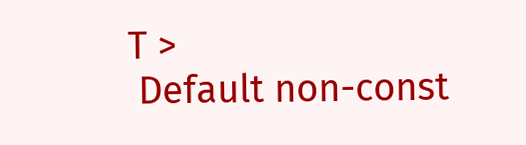T >
 Default non-const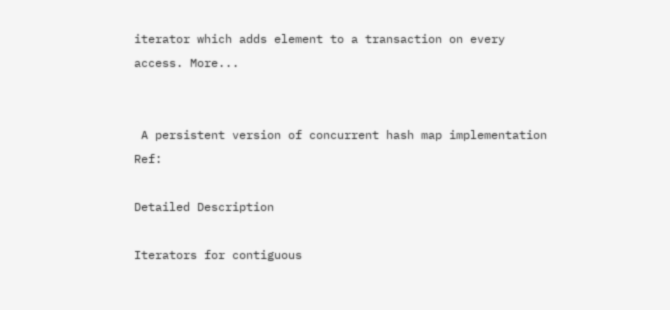iterator which adds element to a transaction on every access. More...


 A persistent version of concurrent hash map implementation Ref:

Detailed Description

Iterators for contiguous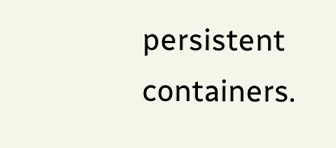persistent containers.